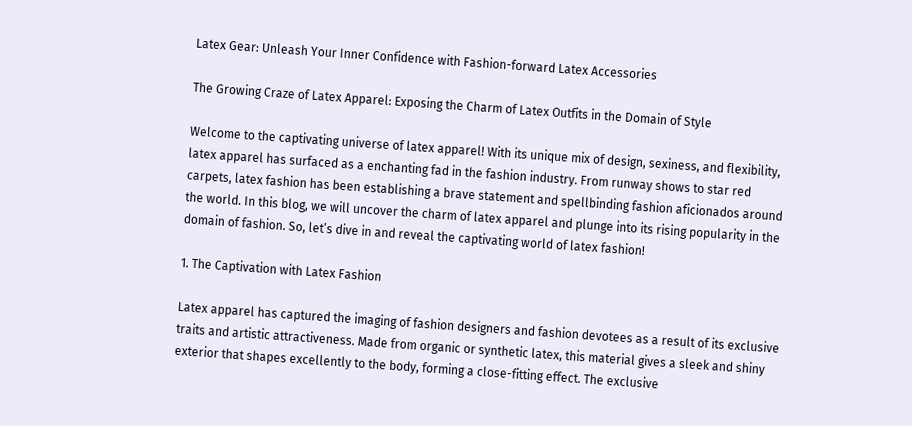Latex Gear: Unleash Your Inner Confidence with Fashion-forward Latex Accessories

The Growing Craze of Latex Apparel: Exposing the Charm of Latex Outfits in the Domain of Style

Welcome to the captivating universe of latex apparel! With its unique mix of design, sexiness, and flexibility, latex apparel has surfaced as a enchanting fad in the fashion industry. From runway shows to star red carpets, latex fashion has been establishing a brave statement and spellbinding fashion aficionados around the world. In this blog, we will uncover the charm of latex apparel and plunge into its rising popularity in the domain of fashion. So, let’s dive in and reveal the captivating world of latex fashion!

1. The Captivation with Latex Fashion

Latex apparel has captured the imaging of fashion designers and fashion devotees as a result of its exclusive traits and artistic attractiveness. Made from organic or synthetic latex, this material gives a sleek and shiny exterior that shapes excellently to the body, forming a close-fitting effect. The exclusive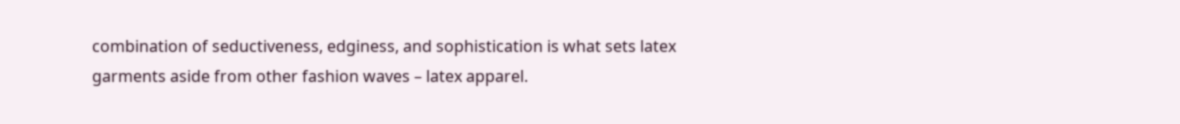combination of seductiveness, edginess, and sophistication is what sets latex garments aside from other fashion waves – latex apparel.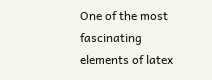One of the most fascinating elements of latex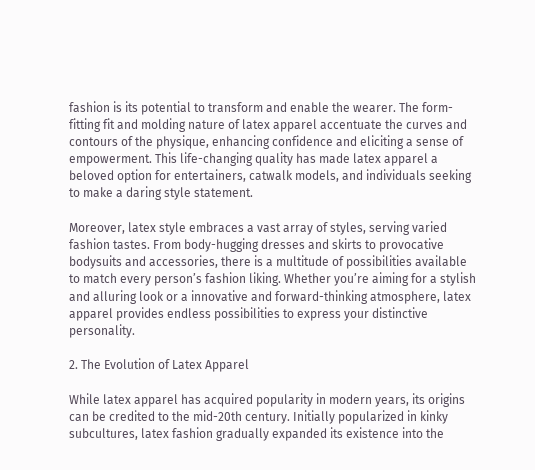fashion is its potential to transform and enable the wearer. The form-fitting fit and molding nature of latex apparel accentuate the curves and contours of the physique, enhancing confidence and eliciting a sense of empowerment. This life-changing quality has made latex apparel a beloved option for entertainers, catwalk models, and individuals seeking to make a daring style statement.

Moreover, latex style embraces a vast array of styles, serving varied fashion tastes. From body-hugging dresses and skirts to provocative bodysuits and accessories, there is a multitude of possibilities available to match every person’s fashion liking. Whether you’re aiming for a stylish and alluring look or a innovative and forward-thinking atmosphere, latex apparel provides endless possibilities to express your distinctive personality.

2. The Evolution of Latex Apparel

While latex apparel has acquired popularity in modern years, its origins can be credited to the mid-20th century. Initially popularized in kinky subcultures, latex fashion gradually expanded its existence into the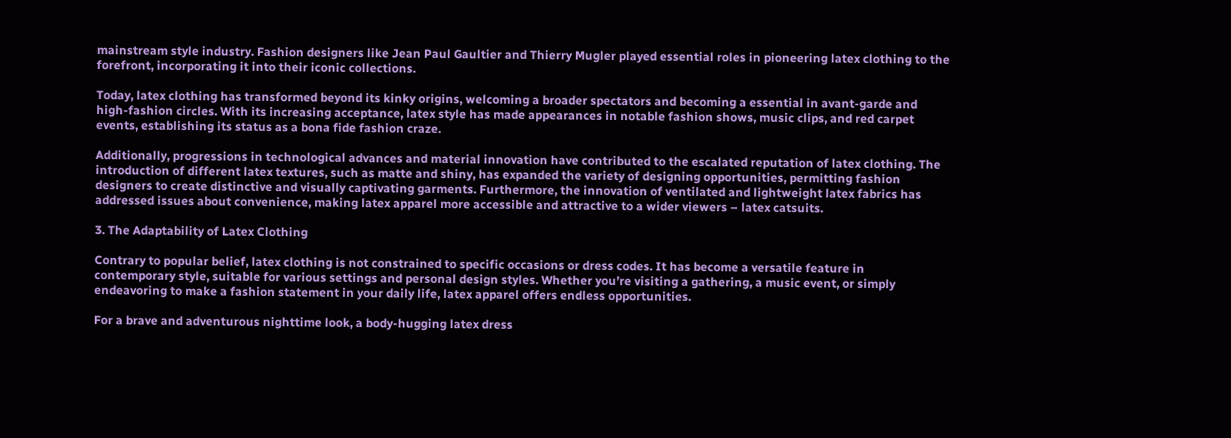mainstream style industry. Fashion designers like Jean Paul Gaultier and Thierry Mugler played essential roles in pioneering latex clothing to the forefront, incorporating it into their iconic collections.

Today, latex clothing has transformed beyond its kinky origins, welcoming a broader spectators and becoming a essential in avant-garde and high-fashion circles. With its increasing acceptance, latex style has made appearances in notable fashion shows, music clips, and red carpet events, establishing its status as a bona fide fashion craze.

Additionally, progressions in technological advances and material innovation have contributed to the escalated reputation of latex clothing. The introduction of different latex textures, such as matte and shiny, has expanded the variety of designing opportunities, permitting fashion designers to create distinctive and visually captivating garments. Furthermore, the innovation of ventilated and lightweight latex fabrics has addressed issues about convenience, making latex apparel more accessible and attractive to a wider viewers – latex catsuits.

3. The Adaptability of Latex Clothing

Contrary to popular belief, latex clothing is not constrained to specific occasions or dress codes. It has become a versatile feature in contemporary style, suitable for various settings and personal design styles. Whether you’re visiting a gathering, a music event, or simply endeavoring to make a fashion statement in your daily life, latex apparel offers endless opportunities.

For a brave and adventurous nighttime look, a body-hugging latex dress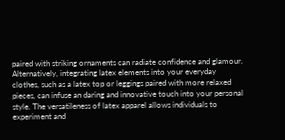paired with striking ornaments can radiate confidence and glamour. Alternatively, integrating latex elements into your everyday clothes, such as a latex top or leggings paired with more relaxed pieces, can infuse an daring and innovative touch into your personal style. The versatileness of latex apparel allows individuals to experiment and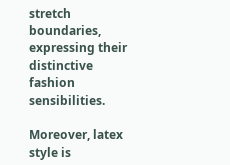stretch boundaries, expressing their distinctive fashion sensibilities.

Moreover, latex style is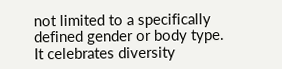not limited to a specifically defined gender or body type. It celebrates diversity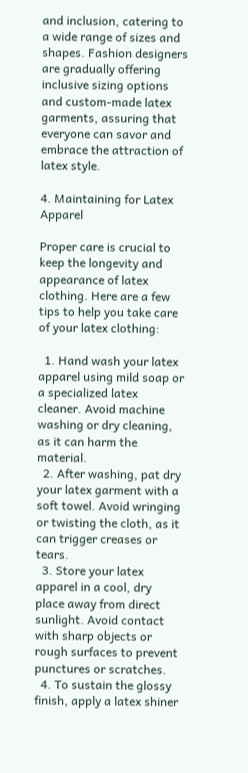and inclusion, catering to a wide range of sizes and shapes. Fashion designers are gradually offering inclusive sizing options and custom-made latex garments, assuring that everyone can savor and embrace the attraction of latex style.

4. Maintaining for Latex Apparel

Proper care is crucial to keep the longevity and appearance of latex clothing. Here are a few tips to help you take care of your latex clothing:

  1. Hand wash your latex apparel using mild soap or a specialized latex cleaner. Avoid machine washing or dry cleaning, as it can harm the material.
  2. After washing, pat dry your latex garment with a soft towel. Avoid wringing or twisting the cloth, as it can trigger creases or tears.
  3. Store your latex apparel in a cool, dry place away from direct sunlight. Avoid contact with sharp objects or rough surfaces to prevent punctures or scratches.
  4. To sustain the glossy finish, apply a latex shiner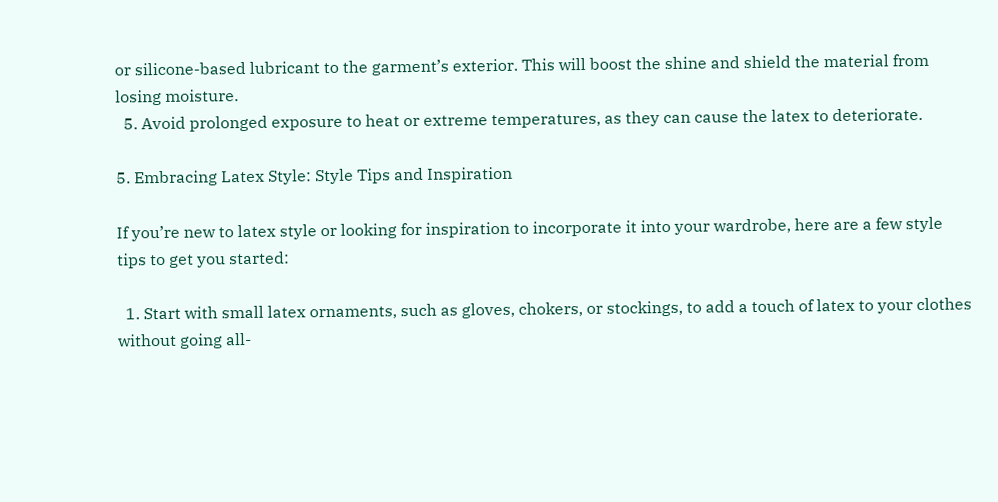or silicone-based lubricant to the garment’s exterior. This will boost the shine and shield the material from losing moisture.
  5. Avoid prolonged exposure to heat or extreme temperatures, as they can cause the latex to deteriorate.

5. Embracing Latex Style: Style Tips and Inspiration

If you’re new to latex style or looking for inspiration to incorporate it into your wardrobe, here are a few style tips to get you started:

  1. Start with small latex ornaments, such as gloves, chokers, or stockings, to add a touch of latex to your clothes without going all-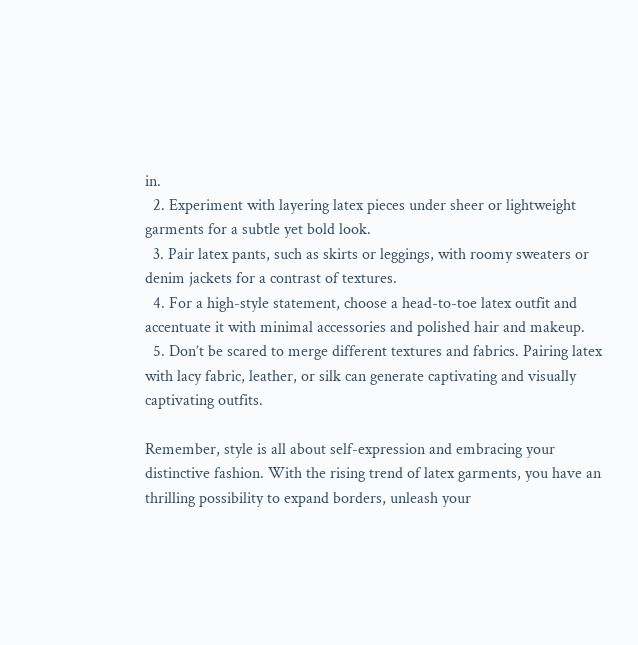in.
  2. Experiment with layering latex pieces under sheer or lightweight garments for a subtle yet bold look.
  3. Pair latex pants, such as skirts or leggings, with roomy sweaters or denim jackets for a contrast of textures.
  4. For a high-style statement, choose a head-to-toe latex outfit and accentuate it with minimal accessories and polished hair and makeup.
  5. Don’t be scared to merge different textures and fabrics. Pairing latex with lacy fabric, leather, or silk can generate captivating and visually captivating outfits.

Remember, style is all about self-expression and embracing your distinctive fashion. With the rising trend of latex garments, you have an thrilling possibility to expand borders, unleash your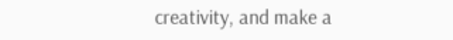creativity, and make a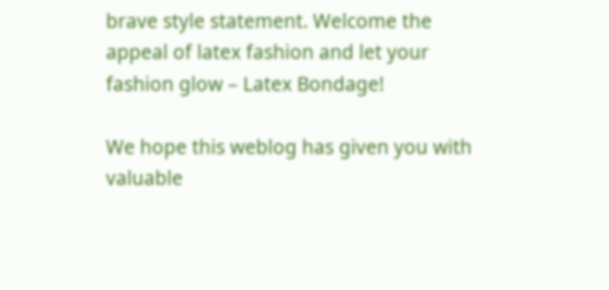brave style statement. Welcome the appeal of latex fashion and let your fashion glow – Latex Bondage!

We hope this weblog has given you with valuable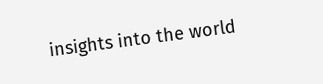insights into the world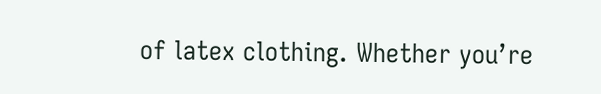of latex clothing. Whether you’re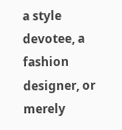a style devotee, a fashion designer, or merely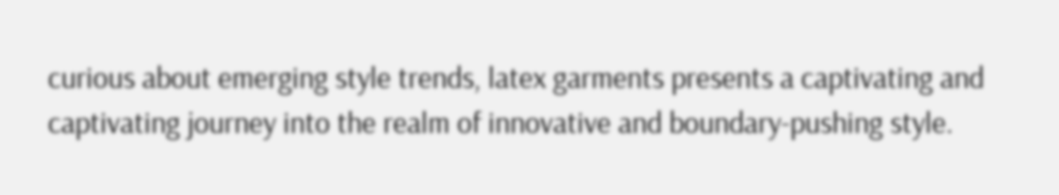curious about emerging style trends, latex garments presents a captivating and captivating journey into the realm of innovative and boundary-pushing style.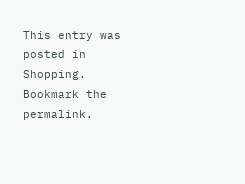This entry was posted in Shopping. Bookmark the permalink.